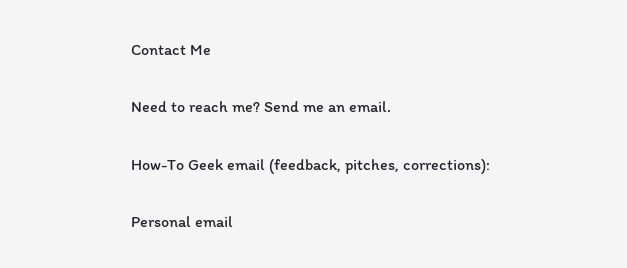Contact Me

Need to reach me? Send me an email.

How-To Geek email (feedback, pitches, corrections):

Personal email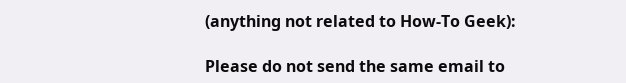(anything not related to How-To Geek):

Please do not send the same email to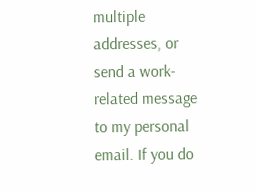multiple addresses, or send a work-related message to my personal email. If you do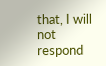that, I will not respond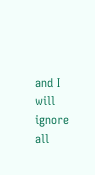and I will ignore all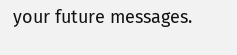your future messages.